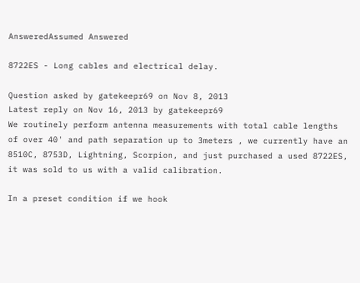AnsweredAssumed Answered

8722ES - Long cables and electrical delay.

Question asked by gatekeepr69 on Nov 8, 2013
Latest reply on Nov 16, 2013 by gatekeepr69
We routinely perform antenna measurements with total cable lengths of over 40' and path separation up to 3meters , we currently have an 8510C, 8753D, Lightning, Scorpion, and just purchased a used 8722ES,  it was sold to us with a valid calibration.

In a preset condition if we hook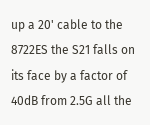up a 20' cable to the 8722ES the S21 falls on its face by a factor of 40dB from 2.5G all the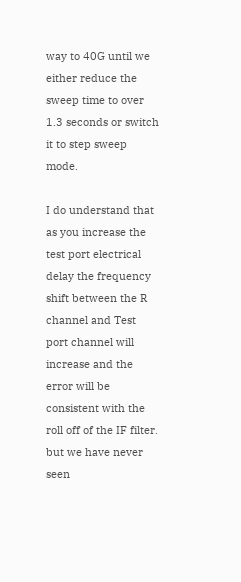way to 40G until we either reduce the sweep time to over 1.3 seconds or switch it to step sweep mode.

I do understand that as you increase the test port electrical delay the frequency shift between the R channel and Test port channel will increase and the error will be consistent with the roll off of the IF filter. but we have never seen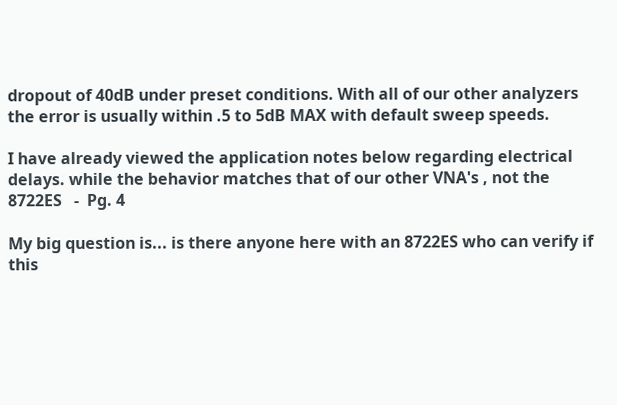dropout of 40dB under preset conditions. With all of our other analyzers the error is usually within .5 to 5dB MAX with default sweep speeds.

I have already viewed the application notes below regarding electrical delays. while the behavior matches that of our other VNA's , not the 8722ES   -  Pg. 4

My big question is... is there anyone here with an 8722ES who can verify if this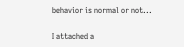behavior is normal or not...

I attached a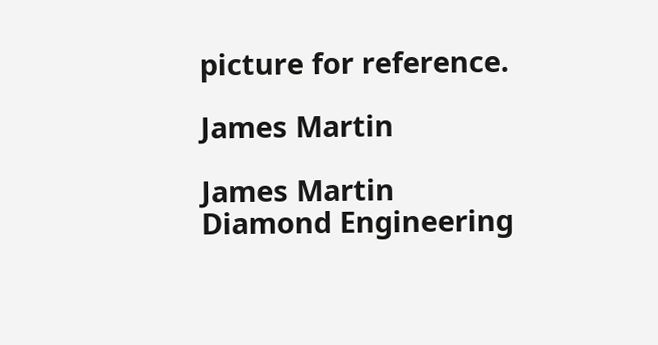picture for reference.

James Martin

James Martin
Diamond Engineering